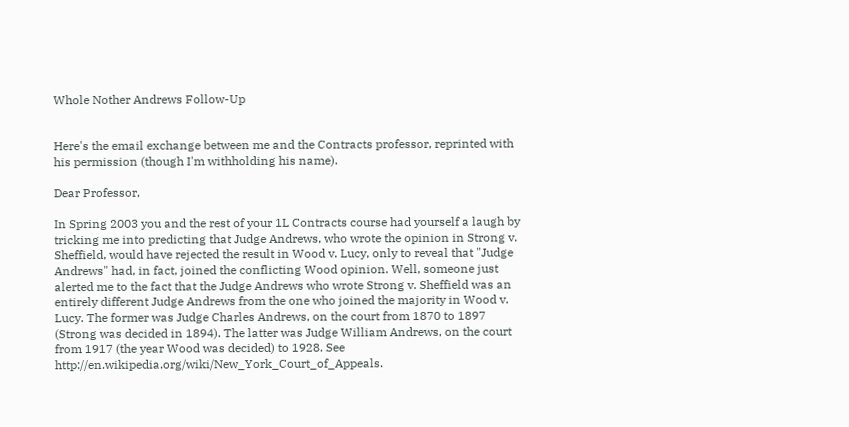Whole Nother Andrews Follow-Up


Here's the email exchange between me and the Contracts professor, reprinted with his permission (though I'm withholding his name).

Dear Professor,

In Spring 2003 you and the rest of your 1L Contracts course had yourself a laugh by tricking me into predicting that Judge Andrews, who wrote the opinion in Strong v. Sheffield, would have rejected the result in Wood v. Lucy, only to reveal that "Judge Andrews" had, in fact, joined the conflicting Wood opinion. Well, someone just alerted me to the fact that the Judge Andrews who wrote Strong v. Sheffield was an entirely different Judge Andrews from the one who joined the majority in Wood v. Lucy. The former was Judge Charles Andrews, on the court from 1870 to 1897 (Strong was decided in 1894). The latter was Judge William Andrews, on the court from 1917 (the year Wood was decided) to 1928. See http://en.wikipedia.org/wiki/New_York_Court_of_Appeals.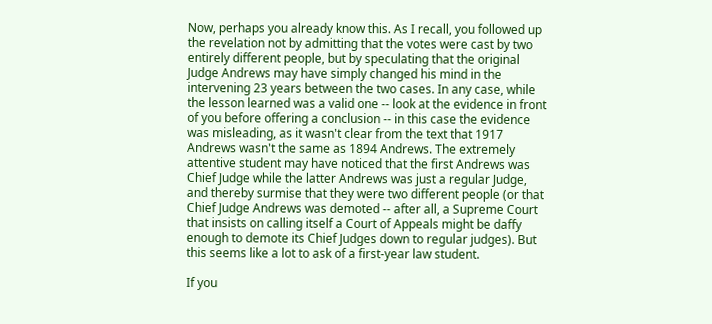Now, perhaps you already know this. As I recall, you followed up the revelation not by admitting that the votes were cast by two entirely different people, but by speculating that the original Judge Andrews may have simply changed his mind in the intervening 23 years between the two cases. In any case, while the lesson learned was a valid one -- look at the evidence in front of you before offering a conclusion -- in this case the evidence was misleading, as it wasn't clear from the text that 1917 Andrews wasn't the same as 1894 Andrews. The extremely attentive student may have noticed that the first Andrews was Chief Judge while the latter Andrews was just a regular Judge, and thereby surmise that they were two different people (or that Chief Judge Andrews was demoted -- after all, a Supreme Court that insists on calling itself a Court of Appeals might be daffy enough to demote its Chief Judges down to regular judges). But this seems like a lot to ask of a first-year law student.

If you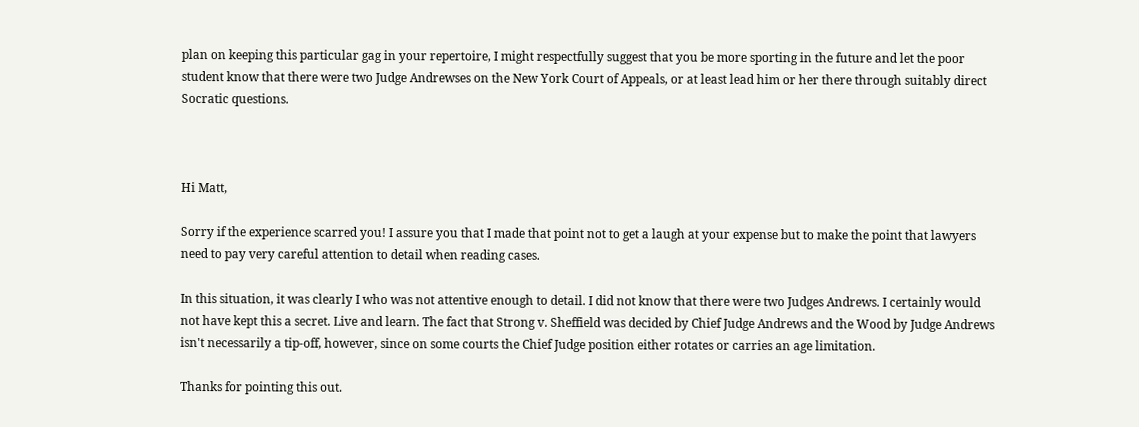plan on keeping this particular gag in your repertoire, I might respectfully suggest that you be more sporting in the future and let the poor student know that there were two Judge Andrewses on the New York Court of Appeals, or at least lead him or her there through suitably direct Socratic questions.



Hi Matt,

Sorry if the experience scarred you! I assure you that I made that point not to get a laugh at your expense but to make the point that lawyers need to pay very careful attention to detail when reading cases.

In this situation, it was clearly I who was not attentive enough to detail. I did not know that there were two Judges Andrews. I certainly would not have kept this a secret. Live and learn. The fact that Strong v. Sheffield was decided by Chief Judge Andrews and the Wood by Judge Andrews isn't necessarily a tip-off, however, since on some courts the Chief Judge position either rotates or carries an age limitation.

Thanks for pointing this out.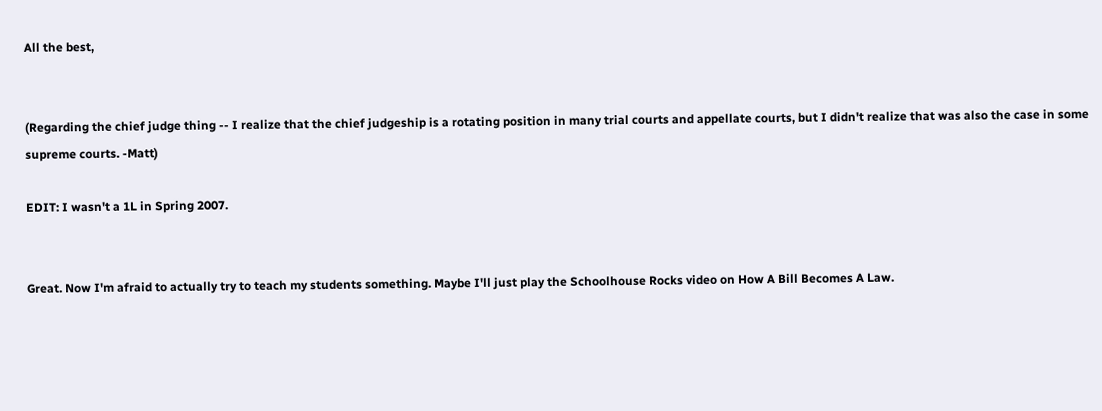All the best,


(Regarding the chief judge thing -- I realize that the chief judgeship is a rotating position in many trial courts and appellate courts, but I didn't realize that was also the case in some supreme courts. -Matt)

EDIT: I wasn't a 1L in Spring 2007.


Great. Now I'm afraid to actually try to teach my students something. Maybe I'll just play the Schoolhouse Rocks video on How A Bill Becomes A Law.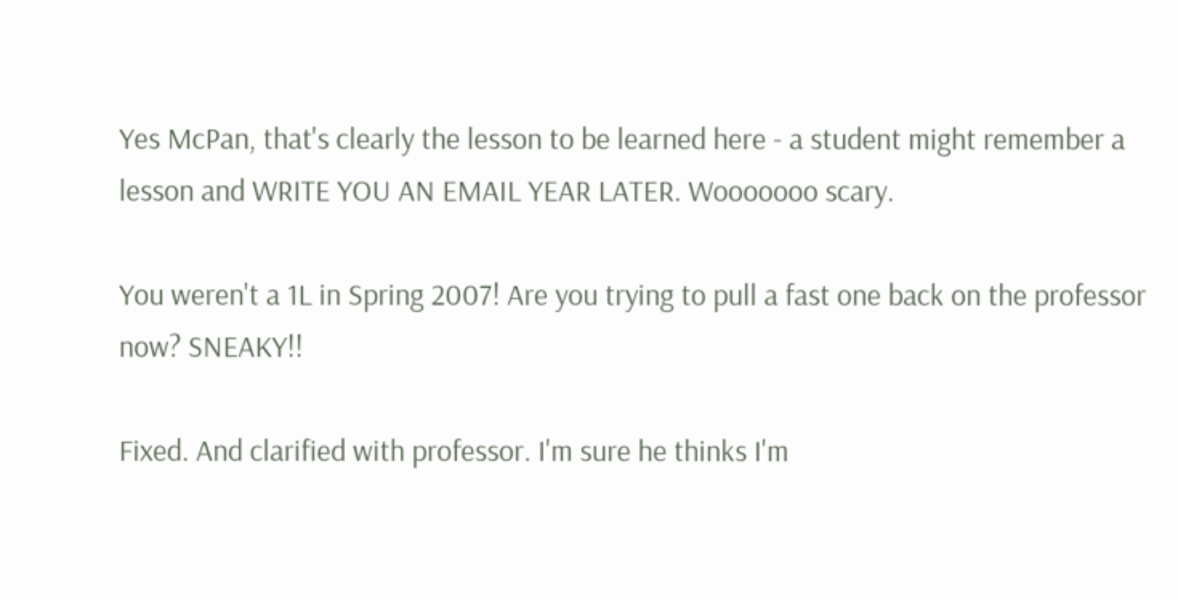Yes McPan, that's clearly the lesson to be learned here - a student might remember a lesson and WRITE YOU AN EMAIL YEAR LATER. Wooooooo scary.

You weren't a 1L in Spring 2007! Are you trying to pull a fast one back on the professor now? SNEAKY!!

Fixed. And clarified with professor. I'm sure he thinks I'm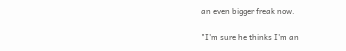an even bigger freak now.

"I'm sure he thinks I'm an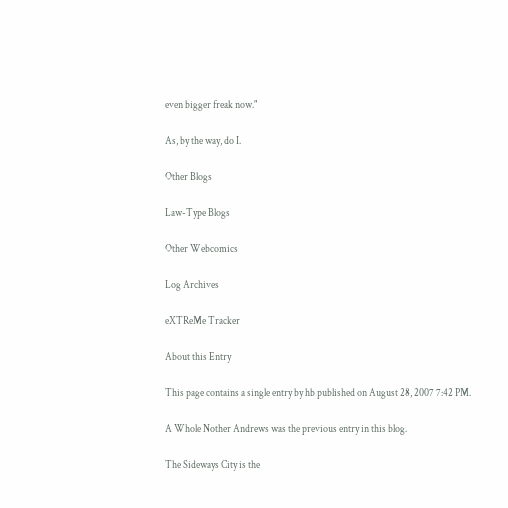even bigger freak now."

As, by the way, do I.

Other Blogs

Law-Type Blogs

Other Webcomics

Log Archives

eXTReMe Tracker

About this Entry

This page contains a single entry by hb published on August 28, 2007 7:42 PM.

A Whole Nother Andrews was the previous entry in this blog.

The Sideways City is the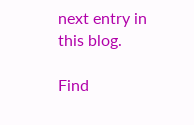next entry in this blog.

Find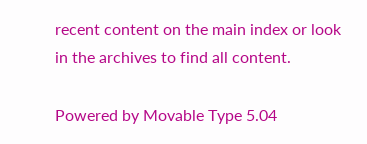recent content on the main index or look in the archives to find all content.

Powered by Movable Type 5.04